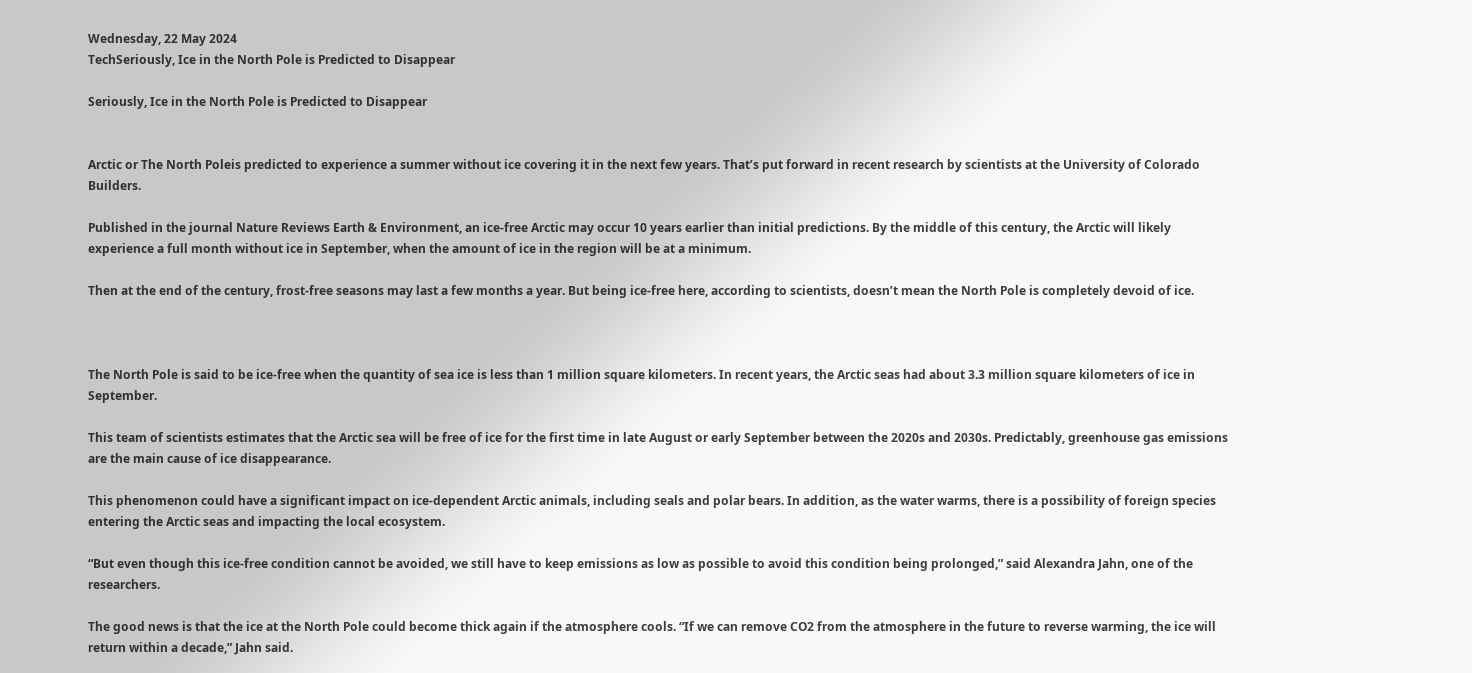Wednesday, 22 May 2024
TechSeriously, Ice in the North Pole is Predicted to Disappear

Seriously, Ice in the North Pole is Predicted to Disappear


Arctic or The North Poleis predicted to experience a summer without ice covering it in the next few years. That’s put forward in recent research by scientists at the University of Colorado Builders.

Published in the journal Nature Reviews Earth & Environment, an ice-free Arctic may occur 10 years earlier than initial predictions. By the middle of this century, the Arctic will likely experience a full month without ice in September, when the amount of ice in the region will be at a minimum.

Then at the end of the century, frost-free seasons may last a few months a year. But being ice-free here, according to scientists, doesn’t mean the North Pole is completely devoid of ice.



The North Pole is said to be ice-free when the quantity of sea ice is less than 1 million square kilometers. In recent years, the Arctic seas had about 3.3 million square kilometers of ice in September.

This team of scientists estimates that the Arctic sea will be free of ice for the first time in late August or early September between the 2020s and 2030s. Predictably, greenhouse gas emissions are the main cause of ice disappearance.

This phenomenon could have a significant impact on ice-dependent Arctic animals, including seals and polar bears. In addition, as the water warms, there is a possibility of foreign species entering the Arctic seas and impacting the local ecosystem.

“But even though this ice-free condition cannot be avoided, we still have to keep emissions as low as possible to avoid this condition being prolonged,” said Alexandra Jahn, one of the researchers.

The good news is that the ice at the North Pole could become thick again if the atmosphere cools. “If we can remove CO2 from the atmosphere in the future to reverse warming, the ice will return within a decade,” Jahn said.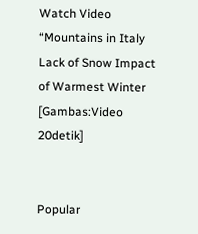Watch Video “Mountains in Italy Lack of Snow Impact of Warmest Winter
[Gambas:Video 20detik]


Popular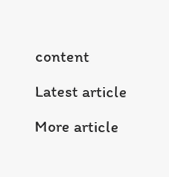content

Latest article

More article